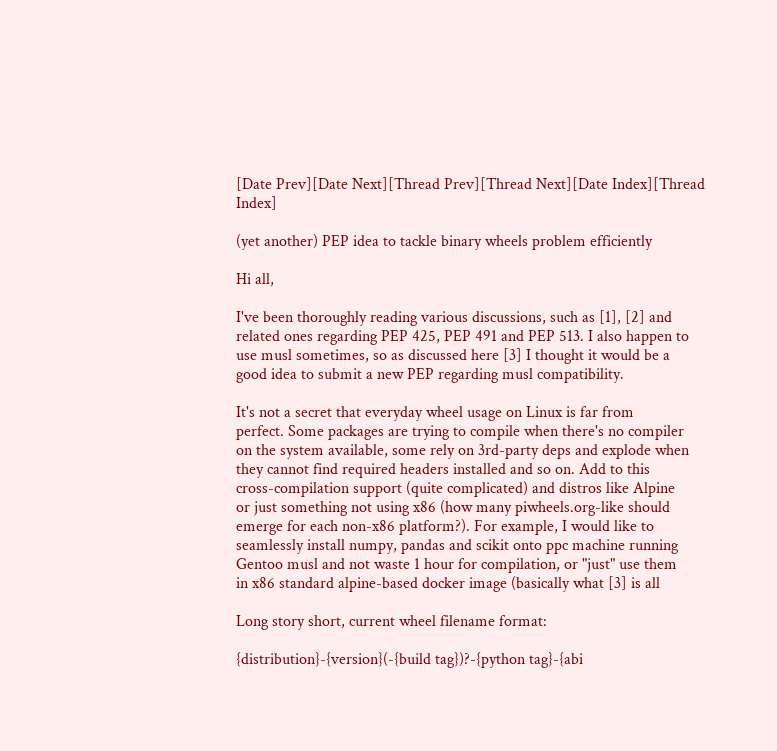[Date Prev][Date Next][Thread Prev][Thread Next][Date Index][Thread Index]

(yet another) PEP idea to tackle binary wheels problem efficiently

Hi all,

I've been thoroughly reading various discussions, such as [1], [2] and
related ones regarding PEP 425, PEP 491 and PEP 513. I also happen to
use musl sometimes, so as discussed here [3] I thought it would be a
good idea to submit a new PEP regarding musl compatibility.

It's not a secret that everyday wheel usage on Linux is far from
perfect. Some packages are trying to compile when there's no compiler
on the system available, some rely on 3rd-party deps and explode when
they cannot find required headers installed and so on. Add to this
cross-compilation support (quite complicated) and distros like Alpine
or just something not using x86 (how many piwheels.org-like should
emerge for each non-x86 platform?). For example, I would like to
seamlessly install numpy, pandas and scikit onto ppc machine running
Gentoo musl and not waste 1 hour for compilation, or "just" use them
in x86 standard alpine-based docker image (basically what [3] is all

Long story short, current wheel filename format:

{distribution}-{version}(-{build tag})?-{python tag}-{abi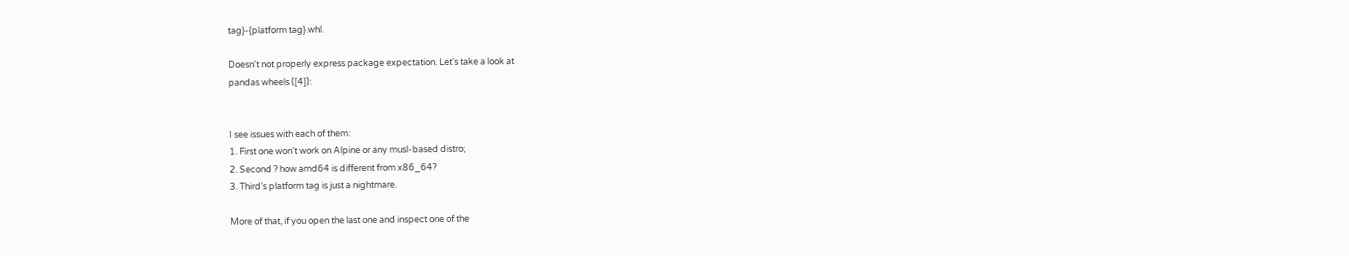tag}-{platform tag}.whl.

Doesn't not properly express package expectation. Let's take a look at
pandas wheels ([4]):


I see issues with each of them:
1. First one won't work on Alpine or any musl-based distro;
2. Second ? how amd64 is different from x86_64?
3. Third's platform tag is just a nightmare.

More of that, if you open the last one and inspect one of the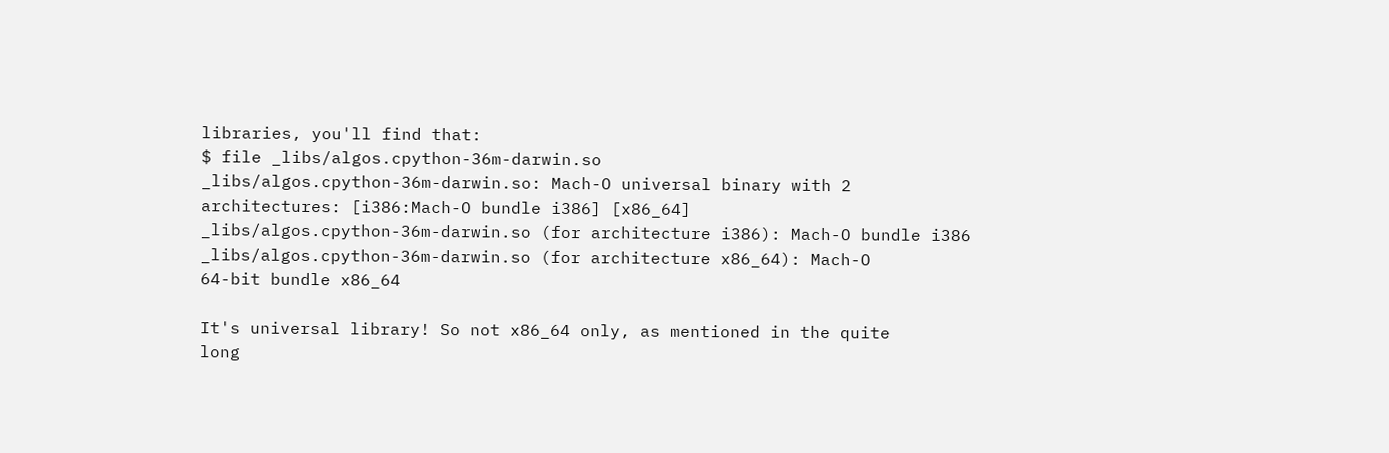libraries, you'll find that:
$ file _libs/algos.cpython-36m-darwin.so
_libs/algos.cpython-36m-darwin.so: Mach-O universal binary with 2
architectures: [i386:Mach-O bundle i386] [x86_64]
_libs/algos.cpython-36m-darwin.so (for architecture i386): Mach-O bundle i386
_libs/algos.cpython-36m-darwin.so (for architecture x86_64): Mach-O
64-bit bundle x86_64

It's universal library! So not x86_64 only, as mentioned in the quite
long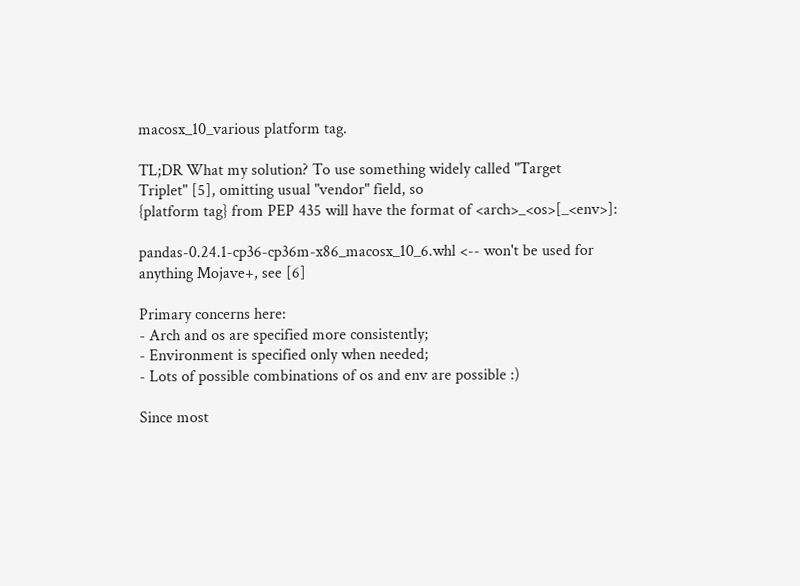macosx_10_various platform tag.

TL;DR What my solution? To use something widely called "Target
Triplet" [5], omitting usual "vendor" field, so
{platform tag} from PEP 435 will have the format of <arch>_<os>[_<env>]:

pandas-0.24.1-cp36-cp36m-x86_macosx_10_6.whl <-- won't be used for
anything Mojave+, see [6]

Primary concerns here:
- Arch and os are specified more consistently;
- Environment is specified only when needed;
- Lots of possible combinations of os and env are possible :)

Since most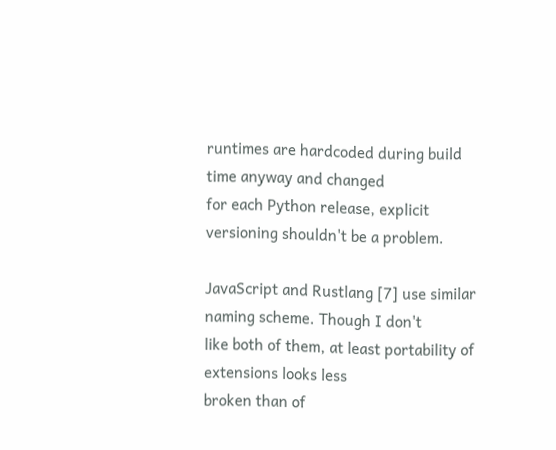runtimes are hardcoded during build time anyway and changed
for each Python release, explicit versioning shouldn't be a problem.

JavaScript and Rustlang [7] use similar naming scheme. Though I don't
like both of them, at least portability of extensions looks less
broken than of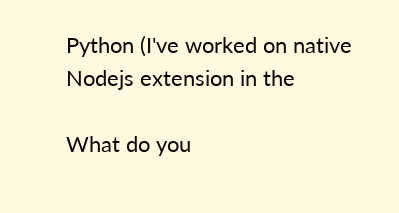Python (I've worked on native Nodejs extension in the

What do you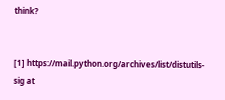think?


[1] https://mail.python.org/archives/list/distutils-sig at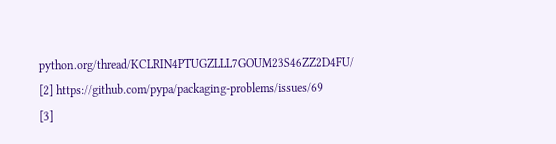python.org/thread/KCLRIN4PTUGZLLL7GOUM23S46ZZ2D4FU/
[2] https://github.com/pypa/packaging-problems/issues/69
[3]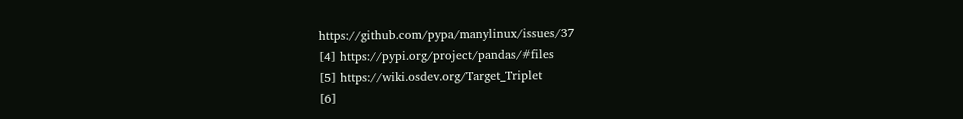https://github.com/pypa/manylinux/issues/37
[4] https://pypi.org/project/pandas/#files
[5] https://wiki.osdev.org/Target_Triplet
[6]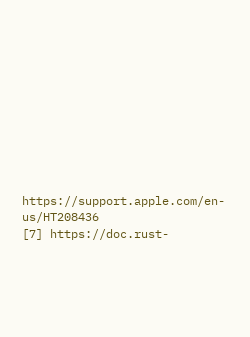https://support.apple.com/en-us/HT208436
[7] https://doc.rust-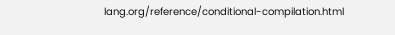lang.org/reference/conditional-compilation.html